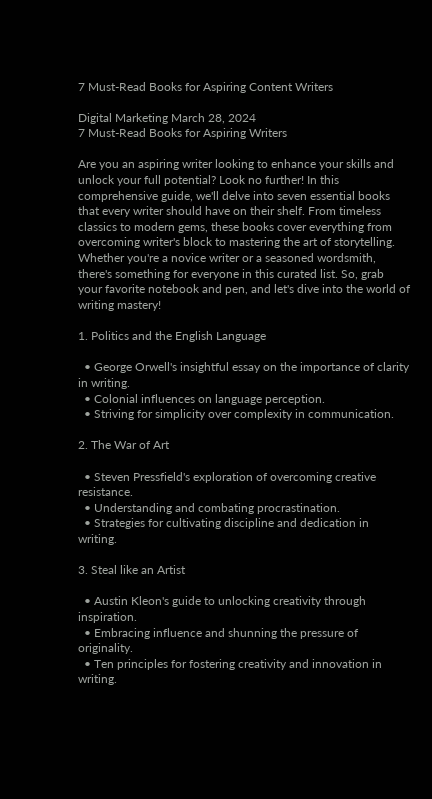7 Must-Read Books for Aspiring Content Writers

Digital Marketing March 28, 2024
7 Must-Read Books for Aspiring Writers

Are you an aspiring writer looking to enhance your skills and unlock your full potential? Look no further! In this comprehensive guide, we'll delve into seven essential books that every writer should have on their shelf. From timeless classics to modern gems, these books cover everything from overcoming writer's block to mastering the art of storytelling. Whether you're a novice writer or a seasoned wordsmith, there's something for everyone in this curated list. So, grab your favorite notebook and pen, and let's dive into the world of writing mastery!

1. Politics and the English Language

  • George Orwell's insightful essay on the importance of clarity in writing.
  • Colonial influences on language perception.
  • Striving for simplicity over complexity in communication.

2. The War of Art

  • Steven Pressfield's exploration of overcoming creative resistance.
  • Understanding and combating procrastination.
  • Strategies for cultivating discipline and dedication in writing.

3. Steal like an Artist

  • Austin Kleon's guide to unlocking creativity through inspiration.
  • Embracing influence and shunning the pressure of originality.
  • Ten principles for fostering creativity and innovation in writing.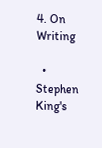4. On Writing

  • Stephen King's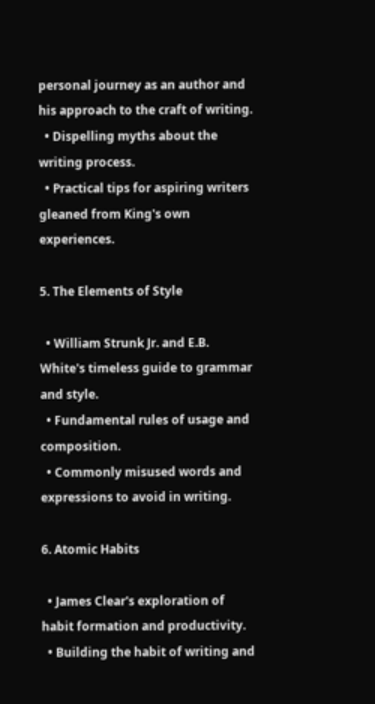personal journey as an author and his approach to the craft of writing.
  • Dispelling myths about the writing process.
  • Practical tips for aspiring writers gleaned from King's own experiences.

5. The Elements of Style

  • William Strunk Jr. and E.B. White's timeless guide to grammar and style.
  • Fundamental rules of usage and composition.
  • Commonly misused words and expressions to avoid in writing.

6. Atomic Habits

  • James Clear's exploration of habit formation and productivity.
  • Building the habit of writing and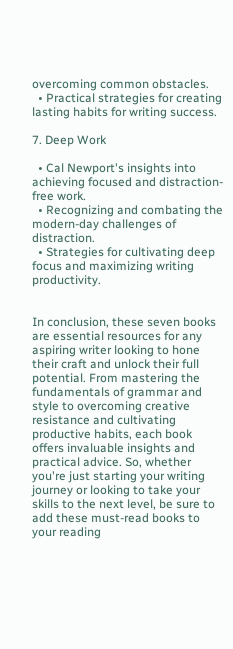overcoming common obstacles.
  • Practical strategies for creating lasting habits for writing success.

7. Deep Work

  • Cal Newport's insights into achieving focused and distraction-free work.
  • Recognizing and combating the modern-day challenges of distraction.
  • Strategies for cultivating deep focus and maximizing writing productivity.


In conclusion, these seven books are essential resources for any aspiring writer looking to hone their craft and unlock their full potential. From mastering the fundamentals of grammar and style to overcoming creative resistance and cultivating productive habits, each book offers invaluable insights and practical advice. So, whether you're just starting your writing journey or looking to take your skills to the next level, be sure to add these must-read books to your reading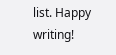list. Happy writing!